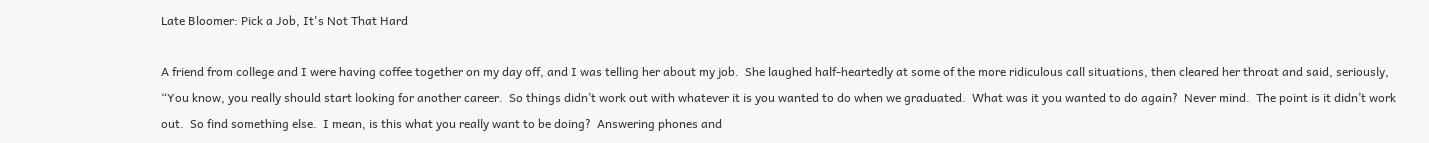Late Bloomer: Pick a Job, It's Not That Hard

A friend from college and I were having coffee together on my day off, and I was telling her about my job.  She laughed half-heartedly at some of the more ridiculous call situations, then cleared her throat and said, seriously, “You know, you really should start looking for another career.  So things didn’t work out with whatever it is you wanted to do when we graduated.  What was it you wanted to do again?  Never mind.  The point is it didn’t work out.  So find something else.  I mean, is this what you really want to be doing?  Answering phones and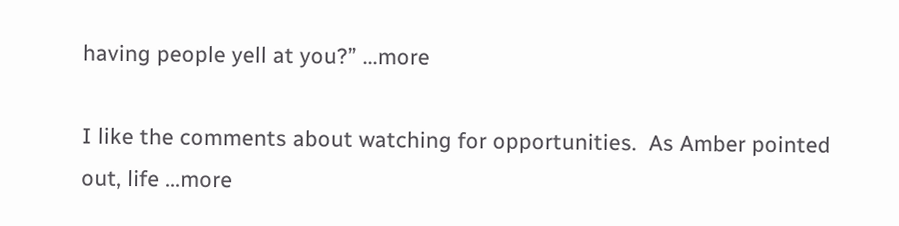having people yell at you?” ...more

I like the comments about watching for opportunities.  As Amber pointed out, life ...more